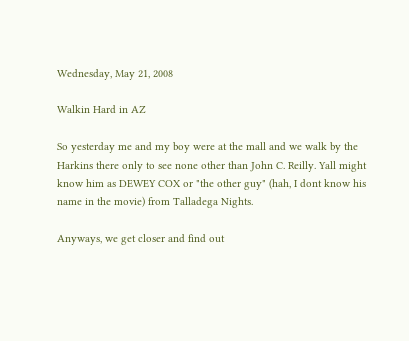Wednesday, May 21, 2008

Walkin Hard in AZ

So yesterday me and my boy were at the mall and we walk by the Harkins there only to see none other than John C. Reilly. Yall might know him as DEWEY COX or "the other guy" (hah, I dont know his name in the movie) from Talladega Nights.

Anyways, we get closer and find out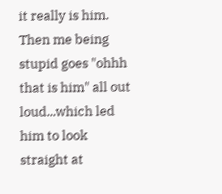it really is him. Then me being stupid goes "ohhh that is him" all out loud...which led him to look straight at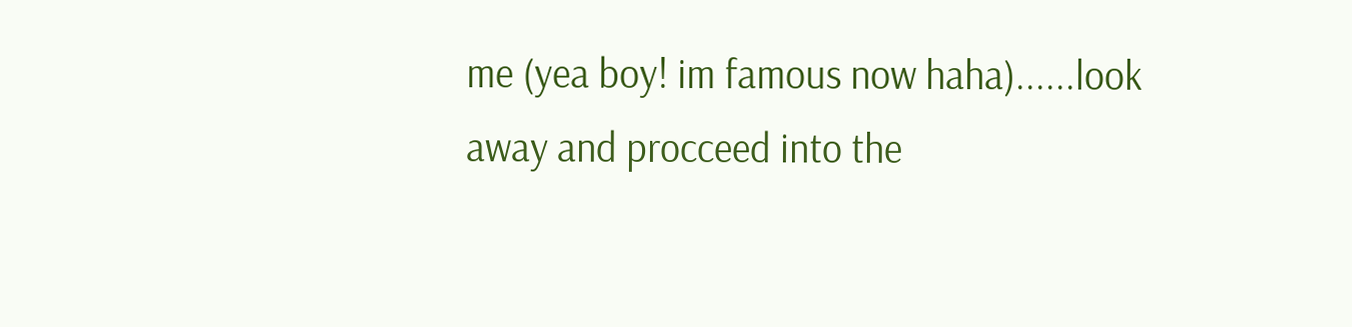me (yea boy! im famous now haha)......look away and procceed into the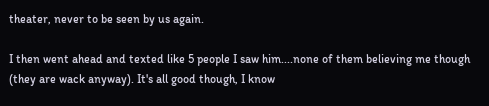theater, never to be seen by us again.

I then went ahead and texted like 5 people I saw him....none of them believing me though (they are wack anyway). It's all good though, I know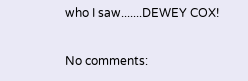who I saw.......DEWEY COX!

No comments: